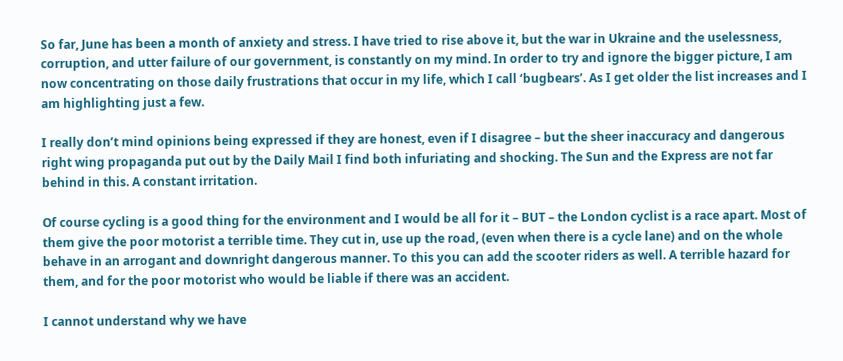So far, June has been a month of anxiety and stress. I have tried to rise above it, but the war in Ukraine and the uselessness, corruption, and utter failure of our government, is constantly on my mind. In order to try and ignore the bigger picture, I am now concentrating on those daily frustrations that occur in my life, which I call ‘bugbears’. As I get older the list increases and I am highlighting just a few.

I really don’t mind opinions being expressed if they are honest, even if I disagree – but the sheer inaccuracy and dangerous right wing propaganda put out by the Daily Mail I find both infuriating and shocking. The Sun and the Express are not far behind in this. A constant irritation.

Of course cycling is a good thing for the environment and I would be all for it – BUT – the London cyclist is a race apart. Most of them give the poor motorist a terrible time. They cut in, use up the road, (even when there is a cycle lane) and on the whole behave in an arrogant and downright dangerous manner. To this you can add the scooter riders as well. A terrible hazard for them, and for the poor motorist who would be liable if there was an accident.

I cannot understand why we have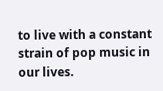to live with a constant strain of pop music in our lives.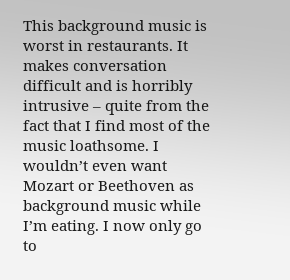This background music is worst in restaurants. It makes conversation difficult and is horribly intrusive – quite from the fact that I find most of the music loathsome. I wouldn’t even want Mozart or Beethoven as background music while I’m eating. I now only go to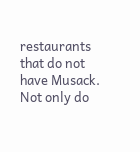restaurants that do not have Musack.
Not only do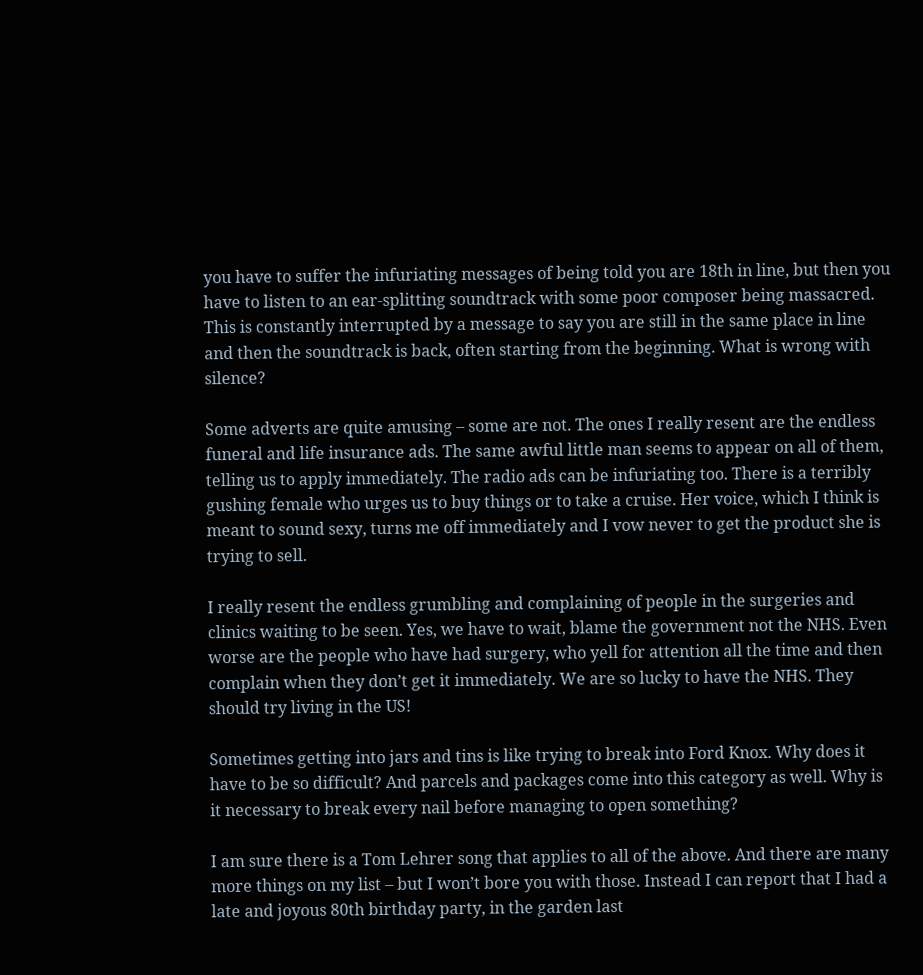you have to suffer the infuriating messages of being told you are 18th in line, but then you have to listen to an ear-splitting soundtrack with some poor composer being massacred. This is constantly interrupted by a message to say you are still in the same place in line and then the soundtrack is back, often starting from the beginning. What is wrong with silence?

Some adverts are quite amusing – some are not. The ones I really resent are the endless funeral and life insurance ads. The same awful little man seems to appear on all of them, telling us to apply immediately. The radio ads can be infuriating too. There is a terribly gushing female who urges us to buy things or to take a cruise. Her voice, which I think is meant to sound sexy, turns me off immediately and I vow never to get the product she is trying to sell.

I really resent the endless grumbling and complaining of people in the surgeries and clinics waiting to be seen. Yes, we have to wait, blame the government not the NHS. Even worse are the people who have had surgery, who yell for attention all the time and then complain when they don’t get it immediately. We are so lucky to have the NHS. They should try living in the US!

Sometimes getting into jars and tins is like trying to break into Ford Knox. Why does it have to be so difficult? And parcels and packages come into this category as well. Why is it necessary to break every nail before managing to open something?

I am sure there is a Tom Lehrer song that applies to all of the above. And there are many more things on my list – but I won’t bore you with those. Instead I can report that I had a late and joyous 80th birthday party, in the garden last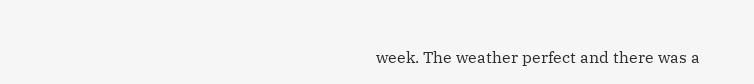week. The weather perfect and there was a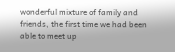wonderful mixture of family and friends, the first time we had been able to meet up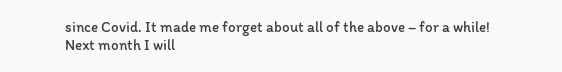since Covid. It made me forget about all of the above – for a while!
Next month I will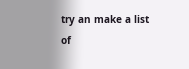try an make a list of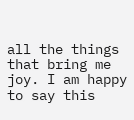all the things that bring me joy. I am happy to say this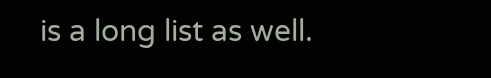is a long list as well.